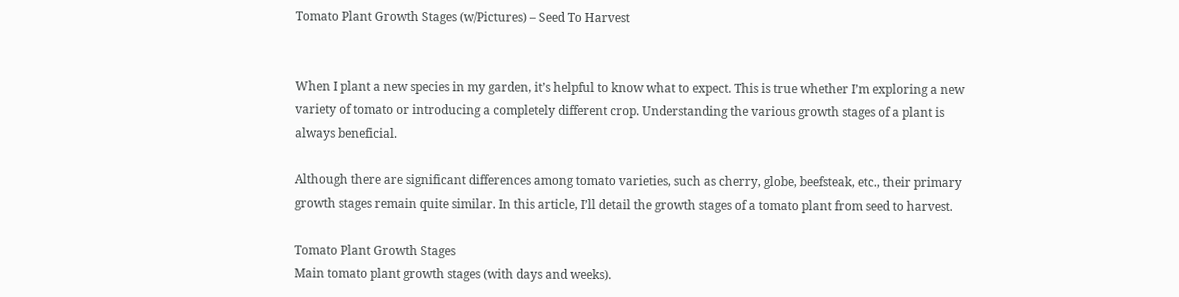Tomato Plant Growth Stages (w/Pictures) – Seed To Harvest


When I plant a new species in my garden, it’s helpful to know what to expect. This is true whether I’m exploring a new variety of tomato or introducing a completely different crop. Understanding the various growth stages of a plant is always beneficial.

Although there are significant differences among tomato varieties, such as cherry, globe, beefsteak, etc., their primary growth stages remain quite similar. In this article, I’ll detail the growth stages of a tomato plant from seed to harvest.

Tomato Plant Growth Stages
Main tomato plant growth stages (with days and weeks).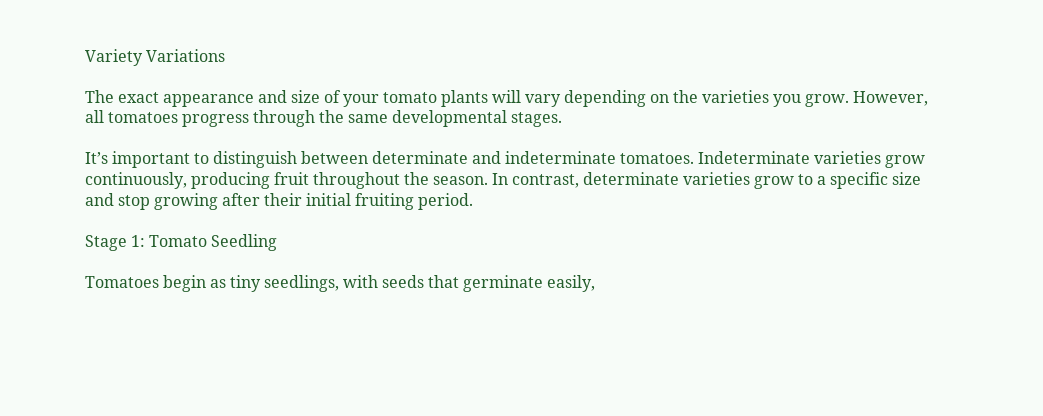Variety Variations

The exact appearance and size of your tomato plants will vary depending on the varieties you grow. However, all tomatoes progress through the same developmental stages.

It’s important to distinguish between determinate and indeterminate tomatoes. Indeterminate varieties grow continuously, producing fruit throughout the season. In contrast, determinate varieties grow to a specific size and stop growing after their initial fruiting period.

Stage 1: Tomato Seedling

Tomatoes begin as tiny seedlings, with seeds that germinate easily,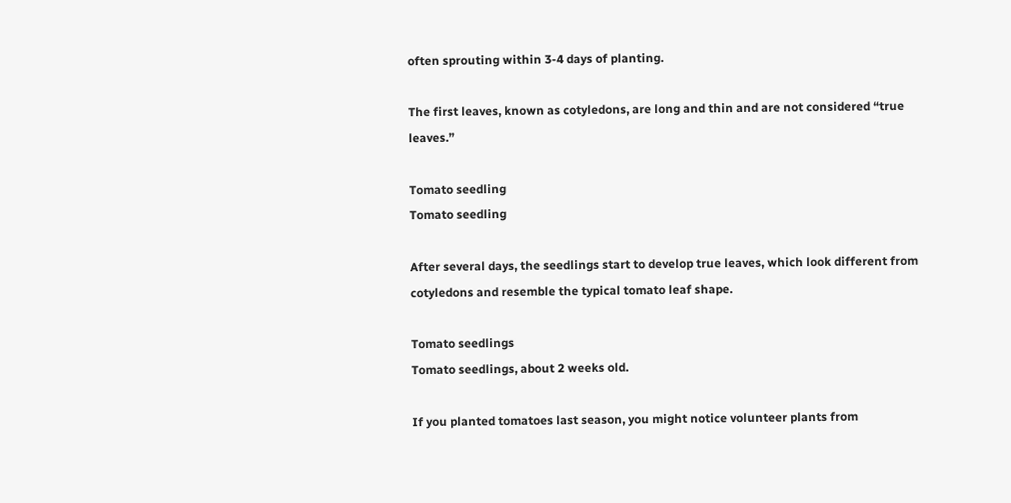often sprouting within 3-4 days of planting.

The first leaves, known as cotyledons, are long and thin and are not considered “true leaves.”

Tomato seedling
Tomato seedling

After several days, the seedlings start to develop true leaves, which look different from cotyledons and resemble the typical tomato leaf shape.

Tomato seedlings
Tomato seedlings, about 2 weeks old.

If you planted tomatoes last season, you might notice volunteer plants from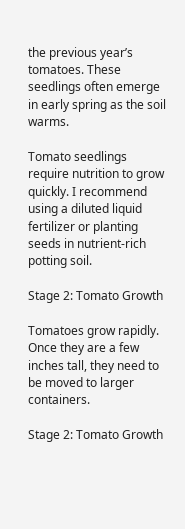the previous year’s tomatoes. These seedlings often emerge in early spring as the soil warms.

Tomato seedlings require nutrition to grow quickly. I recommend using a diluted liquid fertilizer or planting seeds in nutrient-rich potting soil.

Stage 2: Tomato Growth

Tomatoes grow rapidly. Once they are a few inches tall, they need to be moved to larger containers.

Stage 2: Tomato Growth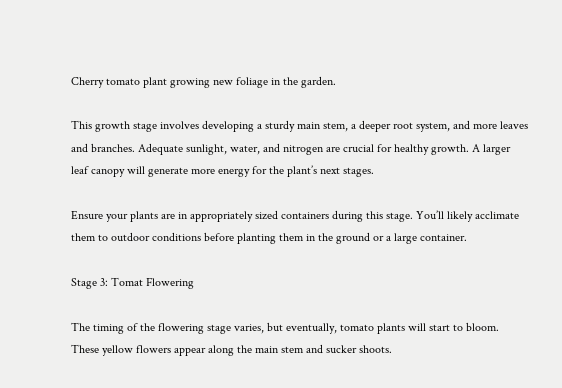Cherry tomato plant growing new foliage in the garden.

This growth stage involves developing a sturdy main stem, a deeper root system, and more leaves and branches. Adequate sunlight, water, and nitrogen are crucial for healthy growth. A larger leaf canopy will generate more energy for the plant’s next stages.

Ensure your plants are in appropriately sized containers during this stage. You’ll likely acclimate them to outdoor conditions before planting them in the ground or a large container.

Stage 3: Tomat Flowering

The timing of the flowering stage varies, but eventually, tomato plants will start to bloom. These yellow flowers appear along the main stem and sucker shoots.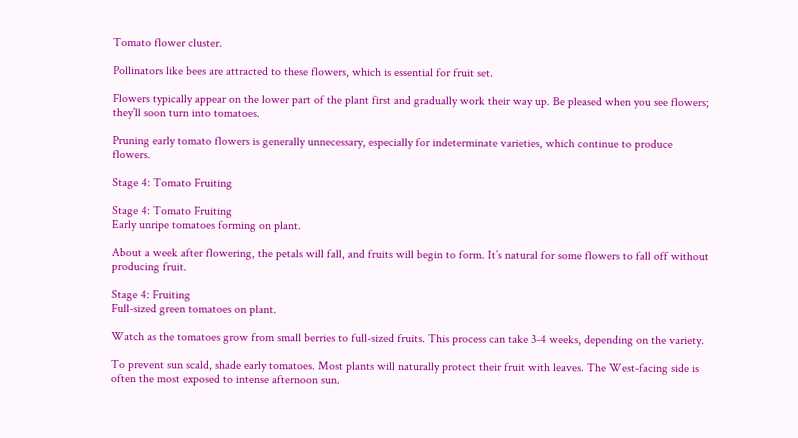Tomato flower cluster.

Pollinators like bees are attracted to these flowers, which is essential for fruit set.

Flowers typically appear on the lower part of the plant first and gradually work their way up. Be pleased when you see flowers; they’ll soon turn into tomatoes.

Pruning early tomato flowers is generally unnecessary, especially for indeterminate varieties, which continue to produce flowers.

Stage 4: Tomato Fruiting

Stage 4: Tomato Fruiting
Early unripe tomatoes forming on plant.

About a week after flowering, the petals will fall, and fruits will begin to form. It’s natural for some flowers to fall off without producing fruit.

Stage 4: Fruiting
Full-sized green tomatoes on plant.

Watch as the tomatoes grow from small berries to full-sized fruits. This process can take 3-4 weeks, depending on the variety.

To prevent sun scald, shade early tomatoes. Most plants will naturally protect their fruit with leaves. The West-facing side is often the most exposed to intense afternoon sun.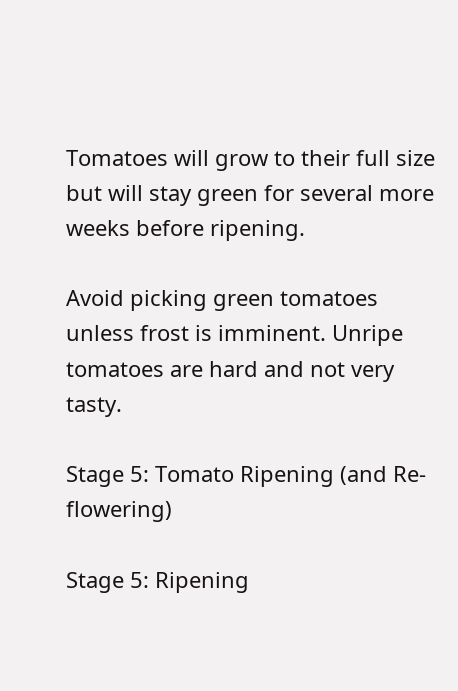Tomatoes will grow to their full size but will stay green for several more weeks before ripening.

Avoid picking green tomatoes unless frost is imminent. Unripe tomatoes are hard and not very tasty.

Stage 5: Tomato Ripening (and Re-flowering)

Stage 5: Ripening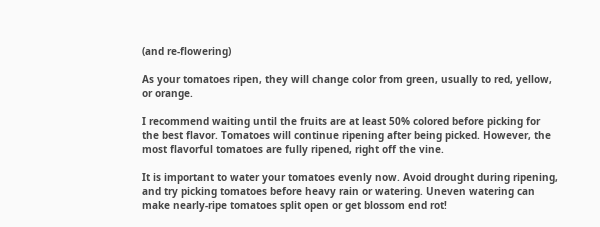(and re-flowering)

As your tomatoes ripen, they will change color from green, usually to red, yellow, or orange.

I recommend waiting until the fruits are at least 50% colored before picking for the best flavor. Tomatoes will continue ripening after being picked. However, the most flavorful tomatoes are fully ripened, right off the vine.

It is important to water your tomatoes evenly now. Avoid drought during ripening, and try picking tomatoes before heavy rain or watering. Uneven watering can make nearly-ripe tomatoes split open or get blossom end rot!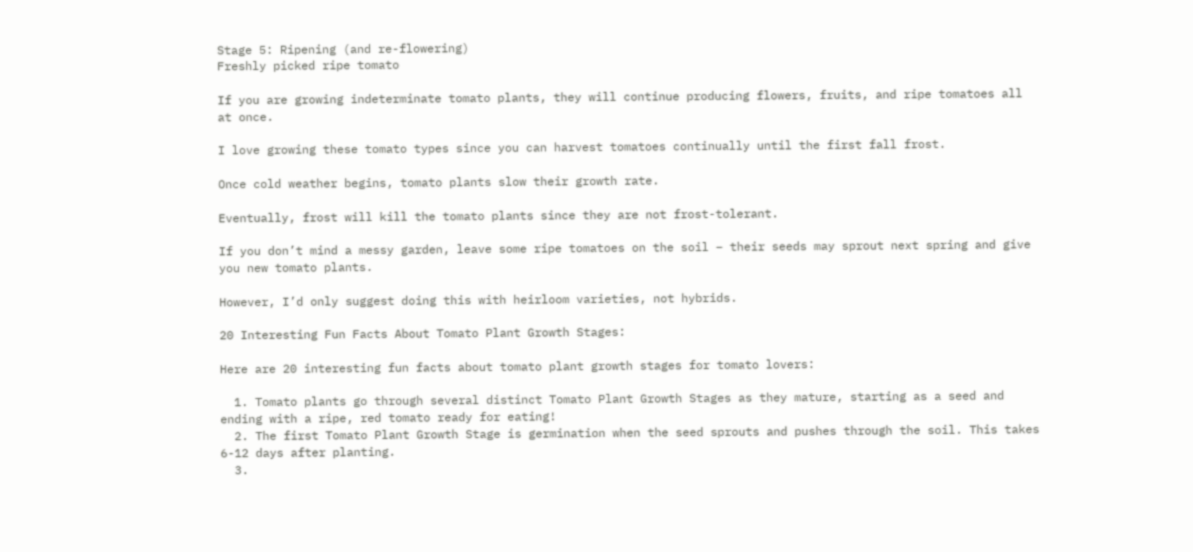Stage 5: Ripening (and re-flowering)
Freshly picked ripe tomato

If you are growing indeterminate tomato plants, they will continue producing flowers, fruits, and ripe tomatoes all at once.

I love growing these tomato types since you can harvest tomatoes continually until the first fall frost.

Once cold weather begins, tomato plants slow their growth rate.

Eventually, frost will kill the tomato plants since they are not frost-tolerant.

If you don’t mind a messy garden, leave some ripe tomatoes on the soil – their seeds may sprout next spring and give you new tomato plants.

However, I’d only suggest doing this with heirloom varieties, not hybrids.

20 Interesting Fun Facts About Tomato Plant Growth Stages:

Here are 20 interesting fun facts about tomato plant growth stages for tomato lovers:

  1. Tomato plants go through several distinct Tomato Plant Growth Stages as they mature, starting as a seed and ending with a ripe, red tomato ready for eating!
  2. The first Tomato Plant Growth Stage is germination when the seed sprouts and pushes through the soil. This takes 6-12 days after planting.
  3.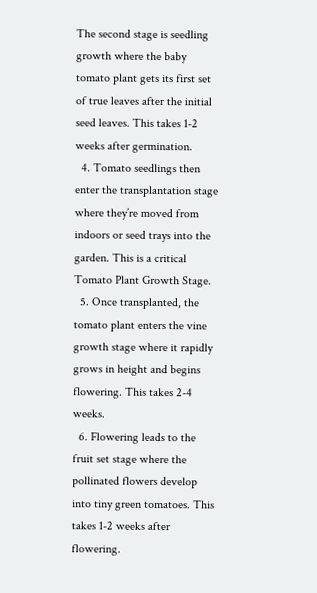The second stage is seedling growth where the baby tomato plant gets its first set of true leaves after the initial seed leaves. This takes 1-2 weeks after germination.
  4. Tomato seedlings then enter the transplantation stage where they’re moved from indoors or seed trays into the garden. This is a critical Tomato Plant Growth Stage.
  5. Once transplanted, the tomato plant enters the vine growth stage where it rapidly grows in height and begins flowering. This takes 2-4 weeks.
  6. Flowering leads to the fruit set stage where the pollinated flowers develop into tiny green tomatoes. This takes 1-2 weeks after flowering.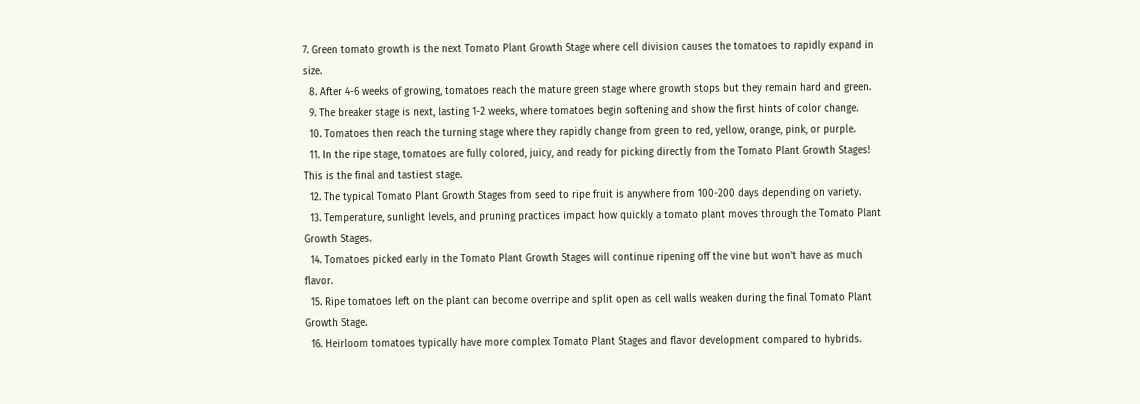7. Green tomato growth is the next Tomato Plant Growth Stage where cell division causes the tomatoes to rapidly expand in size.
  8. After 4-6 weeks of growing, tomatoes reach the mature green stage where growth stops but they remain hard and green.
  9. The breaker stage is next, lasting 1-2 weeks, where tomatoes begin softening and show the first hints of color change.
  10. Tomatoes then reach the turning stage where they rapidly change from green to red, yellow, orange, pink, or purple.
  11. In the ripe stage, tomatoes are fully colored, juicy, and ready for picking directly from the Tomato Plant Growth Stages! This is the final and tastiest stage.
  12. The typical Tomato Plant Growth Stages from seed to ripe fruit is anywhere from 100-200 days depending on variety.
  13. Temperature, sunlight levels, and pruning practices impact how quickly a tomato plant moves through the Tomato Plant Growth Stages.
  14. Tomatoes picked early in the Tomato Plant Growth Stages will continue ripening off the vine but won’t have as much flavor.
  15. Ripe tomatoes left on the plant can become overripe and split open as cell walls weaken during the final Tomato Plant Growth Stage.
  16. Heirloom tomatoes typically have more complex Tomato Plant Stages and flavor development compared to hybrids.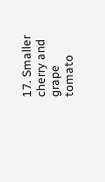17. Smaller cherry and grape tomato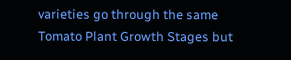varieties go through the same Tomato Plant Growth Stages but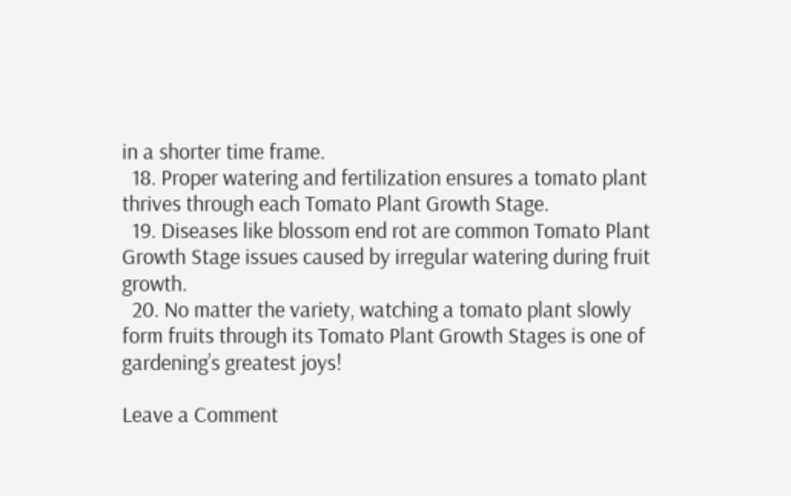in a shorter time frame.
  18. Proper watering and fertilization ensures a tomato plant thrives through each Tomato Plant Growth Stage.
  19. Diseases like blossom end rot are common Tomato Plant Growth Stage issues caused by irregular watering during fruit growth.
  20. No matter the variety, watching a tomato plant slowly form fruits through its Tomato Plant Growth Stages is one of gardening’s greatest joys!

Leave a Comment